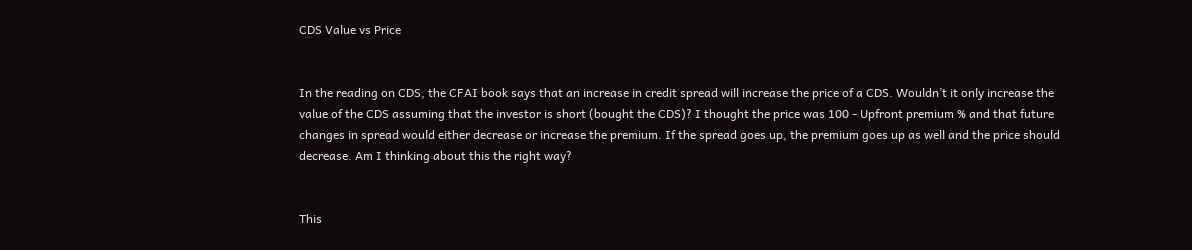CDS Value vs Price


In the reading on CDS, the CFAI book says that an increase in credit spread will increase the price of a CDS. Wouldn’t it only increase the value of the CDS assuming that the investor is short (bought the CDS)? I thought the price was 100 - Upfront premium % and that future changes in spread would either decrease or increase the premium. If the spread goes up, the premium goes up as well and the price should decrease. Am I thinking about this the right way?


This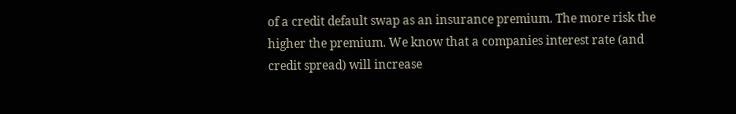of a credit default swap as an insurance premium. The more risk the higher the premium. We know that a companies interest rate (and credit spread) will increase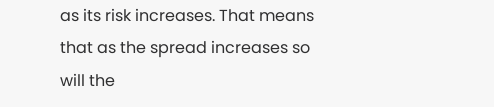as its risk increases. That means that as the spread increases so will the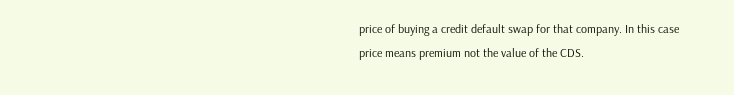price of buying a credit default swap for that company. In this case price means premium not the value of the CDS.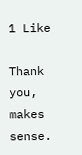1 Like

Thank you, makes sense.